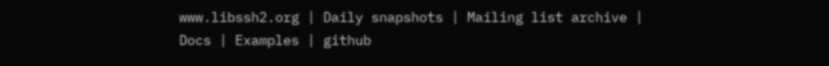www.libssh2.org | Daily snapshots | Mailing list archive | Docs | Examples | github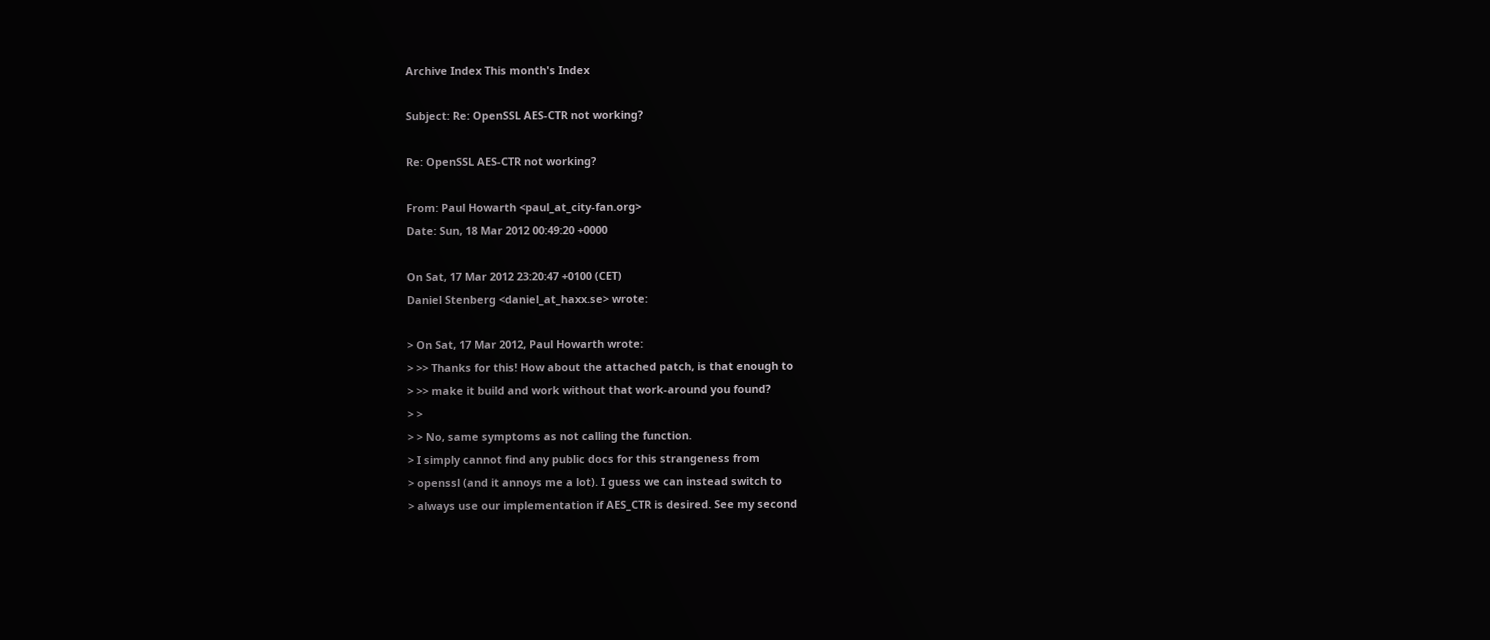Archive Index This month's Index

Subject: Re: OpenSSL AES-CTR not working?

Re: OpenSSL AES-CTR not working?

From: Paul Howarth <paul_at_city-fan.org>
Date: Sun, 18 Mar 2012 00:49:20 +0000

On Sat, 17 Mar 2012 23:20:47 +0100 (CET)
Daniel Stenberg <daniel_at_haxx.se> wrote:

> On Sat, 17 Mar 2012, Paul Howarth wrote:
> >> Thanks for this! How about the attached patch, is that enough to
> >> make it build and work without that work-around you found?
> >
> > No, same symptoms as not calling the function.
> I simply cannot find any public docs for this strangeness from
> openssl (and it annoys me a lot). I guess we can instead switch to
> always use our implementation if AES_CTR is desired. See my second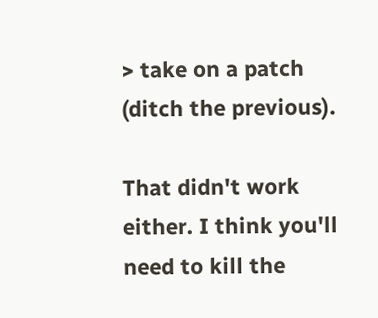> take on a patch (ditch the previous).

That didn't work either. I think you'll need to kill the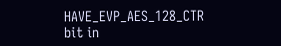HAVE_EVP_AES_128_CTR bit in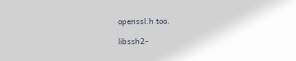openssl.h too.

libssh2-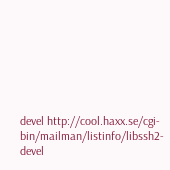devel http://cool.haxx.se/cgi-bin/mailman/listinfo/libssh2-devel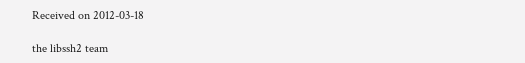Received on 2012-03-18

the libssh2 team